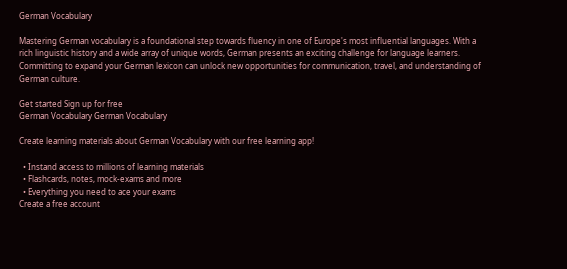German Vocabulary

Mastering German vocabulary is a foundational step towards fluency in one of Europe's most influential languages. With a rich linguistic history and a wide array of unique words, German presents an exciting challenge for language learners. Committing to expand your German lexicon can unlock new opportunities for communication, travel, and understanding of German culture.

Get started Sign up for free
German Vocabulary German Vocabulary

Create learning materials about German Vocabulary with our free learning app!

  • Instand access to millions of learning materials
  • Flashcards, notes, mock-exams and more
  • Everything you need to ace your exams
Create a free account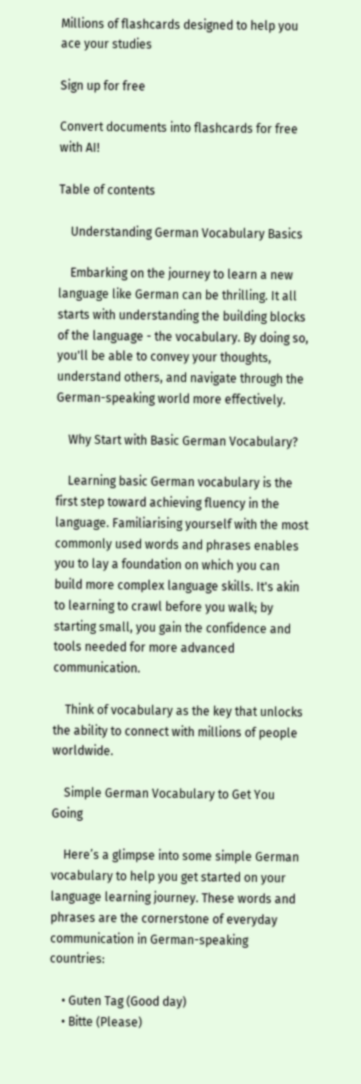Millions of flashcards designed to help you ace your studies

Sign up for free

Convert documents into flashcards for free with AI!

Table of contents

    Understanding German Vocabulary Basics

    Embarking on the journey to learn a new language like German can be thrilling. It all starts with understanding the building blocks of the language - the vocabulary. By doing so, you'll be able to convey your thoughts, understand others, and navigate through the German-speaking world more effectively.

    Why Start with Basic German Vocabulary?

    Learning basic German vocabulary is the first step toward achieving fluency in the language. Familiarising yourself with the most commonly used words and phrases enables you to lay a foundation on which you can build more complex language skills. It's akin to learning to crawl before you walk; by starting small, you gain the confidence and tools needed for more advanced communication.

    Think of vocabulary as the key that unlocks the ability to connect with millions of people worldwide.

    Simple German Vocabulary to Get You Going

    Here’s a glimpse into some simple German vocabulary to help you get started on your language learning journey. These words and phrases are the cornerstone of everyday communication in German-speaking countries:

    • Guten Tag (Good day)
    • Bitte (Please)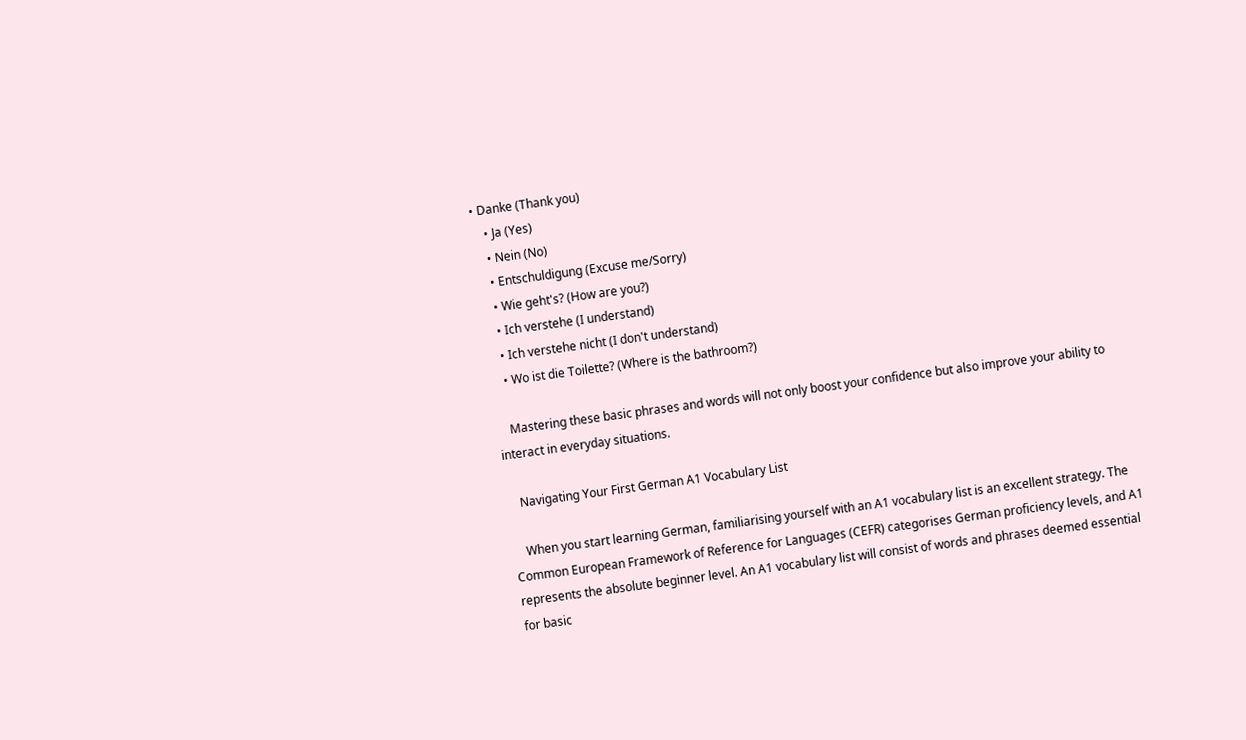• Danke (Thank you)
    • Ja (Yes)
    • Nein (No)
    • Entschuldigung (Excuse me/Sorry)
    • Wie geht's? (How are you?)
    • Ich verstehe (I understand)
    • Ich verstehe nicht (I don't understand)
    • Wo ist die Toilette? (Where is the bathroom?)

    Mastering these basic phrases and words will not only boost your confidence but also improve your ability to interact in everyday situations.

    Navigating Your First German A1 Vocabulary List

    When you start learning German, familiarising yourself with an A1 vocabulary list is an excellent strategy. The Common European Framework of Reference for Languages (CEFR) categorises German proficiency levels, and A1 represents the absolute beginner level. An A1 vocabulary list will consist of words and phrases deemed essential for basic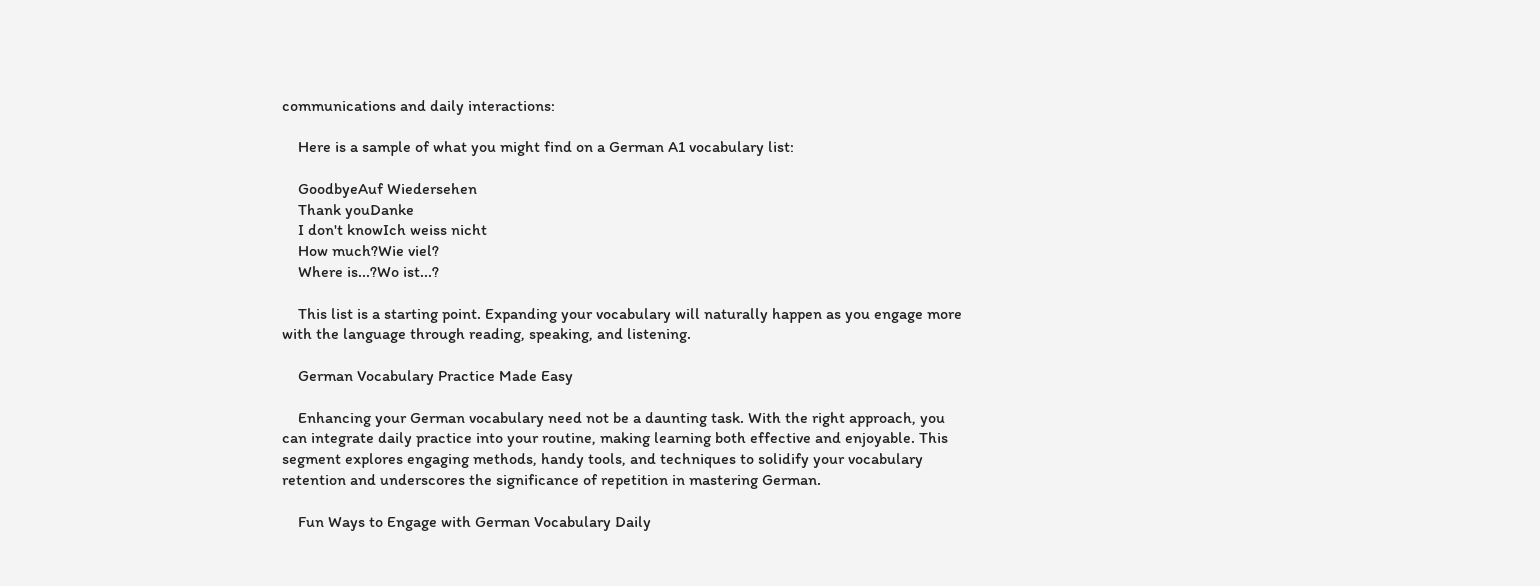communications and daily interactions:

    Here is a sample of what you might find on a German A1 vocabulary list:

    GoodbyeAuf Wiedersehen
    Thank youDanke
    I don't knowIch weiss nicht
    How much?Wie viel?
    Where is...?Wo ist...?

    This list is a starting point. Expanding your vocabulary will naturally happen as you engage more with the language through reading, speaking, and listening.

    German Vocabulary Practice Made Easy

    Enhancing your German vocabulary need not be a daunting task. With the right approach, you can integrate daily practice into your routine, making learning both effective and enjoyable. This segment explores engaging methods, handy tools, and techniques to solidify your vocabulary retention and underscores the significance of repetition in mastering German.

    Fun Ways to Engage with German Vocabulary Daily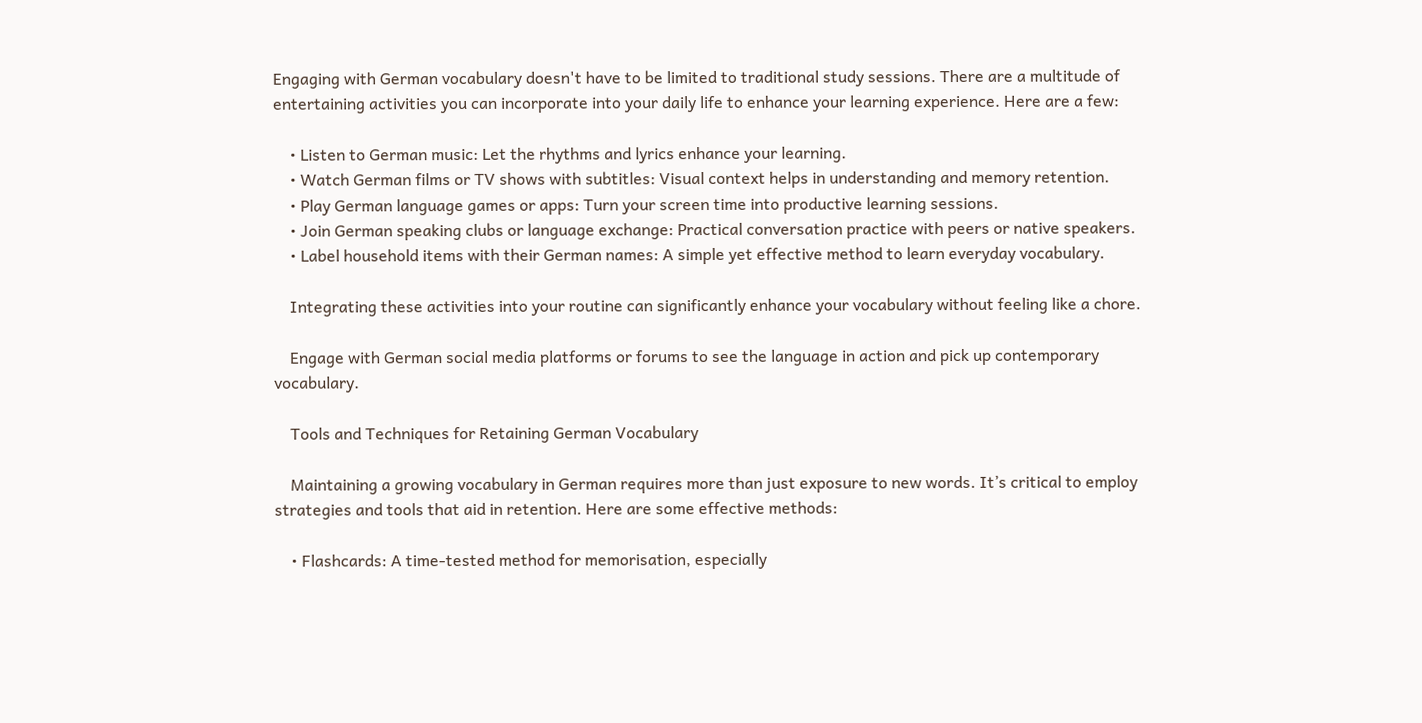Engaging with German vocabulary doesn't have to be limited to traditional study sessions. There are a multitude of entertaining activities you can incorporate into your daily life to enhance your learning experience. Here are a few:

    • Listen to German music: Let the rhythms and lyrics enhance your learning.
    • Watch German films or TV shows with subtitles: Visual context helps in understanding and memory retention.
    • Play German language games or apps: Turn your screen time into productive learning sessions.
    • Join German speaking clubs or language exchange: Practical conversation practice with peers or native speakers.
    • Label household items with their German names: A simple yet effective method to learn everyday vocabulary.

    Integrating these activities into your routine can significantly enhance your vocabulary without feeling like a chore.

    Engage with German social media platforms or forums to see the language in action and pick up contemporary vocabulary.

    Tools and Techniques for Retaining German Vocabulary

    Maintaining a growing vocabulary in German requires more than just exposure to new words. It’s critical to employ strategies and tools that aid in retention. Here are some effective methods:

    • Flashcards: A time-tested method for memorisation, especially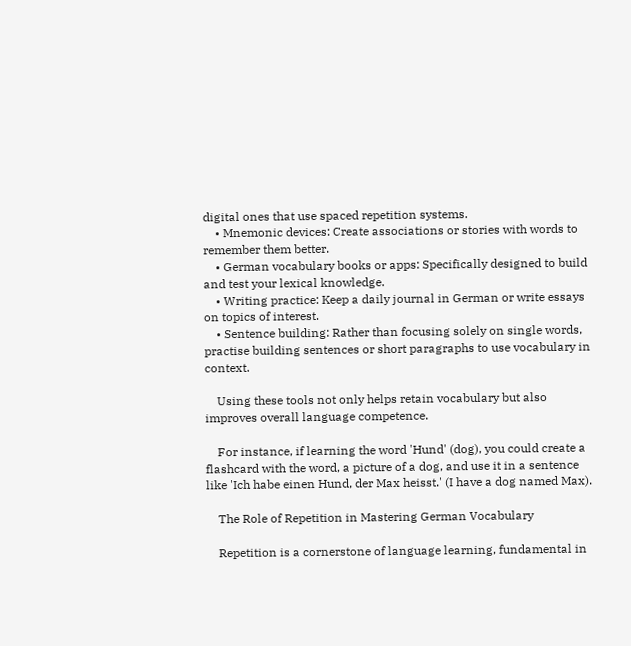digital ones that use spaced repetition systems.
    • Mnemonic devices: Create associations or stories with words to remember them better.
    • German vocabulary books or apps: Specifically designed to build and test your lexical knowledge.
    • Writing practice: Keep a daily journal in German or write essays on topics of interest.
    • Sentence building: Rather than focusing solely on single words, practise building sentences or short paragraphs to use vocabulary in context.

    Using these tools not only helps retain vocabulary but also improves overall language competence.

    For instance, if learning the word 'Hund' (dog), you could create a flashcard with the word, a picture of a dog, and use it in a sentence like 'Ich habe einen Hund, der Max heisst.' (I have a dog named Max).

    The Role of Repetition in Mastering German Vocabulary

    Repetition is a cornerstone of language learning, fundamental in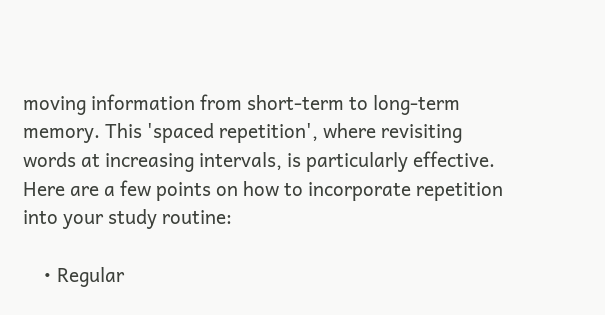moving information from short-term to long-term memory. This 'spaced repetition', where revisiting words at increasing intervals, is particularly effective. Here are a few points on how to incorporate repetition into your study routine:

    • Regular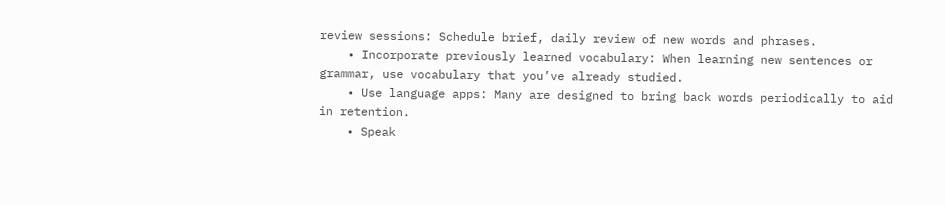review sessions: Schedule brief, daily review of new words and phrases.
    • Incorporate previously learned vocabulary: When learning new sentences or grammar, use vocabulary that you’ve already studied.
    • Use language apps: Many are designed to bring back words periodically to aid in retention.
    • Speak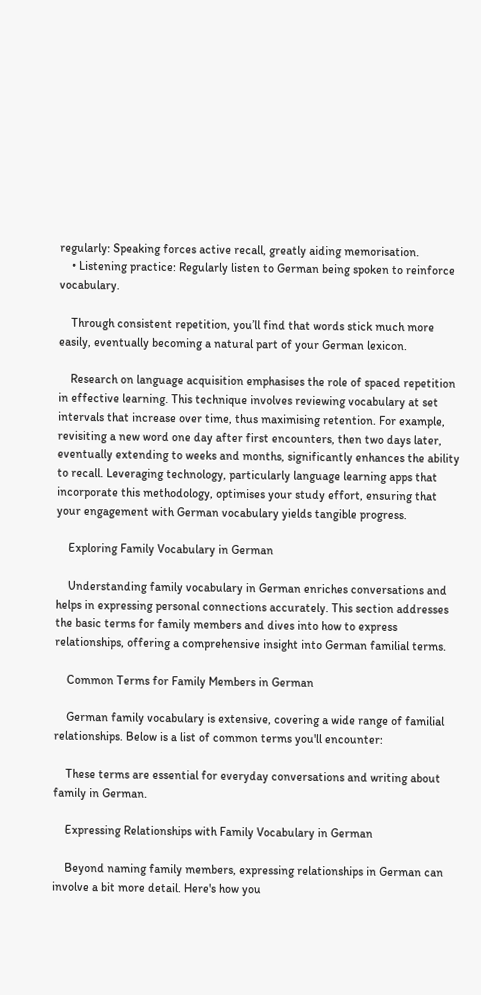regularly: Speaking forces active recall, greatly aiding memorisation.
    • Listening practice: Regularly listen to German being spoken to reinforce vocabulary.

    Through consistent repetition, you’ll find that words stick much more easily, eventually becoming a natural part of your German lexicon.

    Research on language acquisition emphasises the role of spaced repetition in effective learning. This technique involves reviewing vocabulary at set intervals that increase over time, thus maximising retention. For example, revisiting a new word one day after first encounters, then two days later, eventually extending to weeks and months, significantly enhances the ability to recall. Leveraging technology, particularly language learning apps that incorporate this methodology, optimises your study effort, ensuring that your engagement with German vocabulary yields tangible progress.

    Exploring Family Vocabulary in German

    Understanding family vocabulary in German enriches conversations and helps in expressing personal connections accurately. This section addresses the basic terms for family members and dives into how to express relationships, offering a comprehensive insight into German familial terms.

    Common Terms for Family Members in German

    German family vocabulary is extensive, covering a wide range of familial relationships. Below is a list of common terms you'll encounter:

    These terms are essential for everyday conversations and writing about family in German.

    Expressing Relationships with Family Vocabulary in German

    Beyond naming family members, expressing relationships in German can involve a bit more detail. Here's how you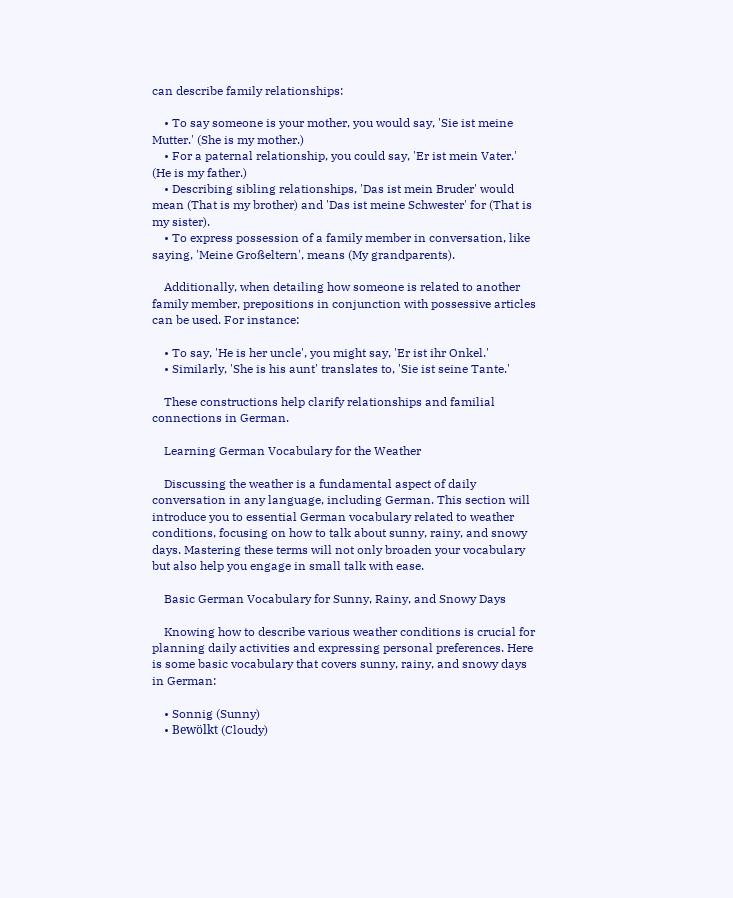can describe family relationships:

    • To say someone is your mother, you would say, 'Sie ist meine Mutter.' (She is my mother.)
    • For a paternal relationship, you could say, 'Er ist mein Vater.' (He is my father.)
    • Describing sibling relationships, 'Das ist mein Bruder' would mean (That is my brother) and 'Das ist meine Schwester' for (That is my sister).
    • To express possession of a family member in conversation, like saying, 'Meine Großeltern', means (My grandparents).

    Additionally, when detailing how someone is related to another family member, prepositions in conjunction with possessive articles can be used. For instance:

    • To say, 'He is her uncle', you might say, 'Er ist ihr Onkel.'
    • Similarly, 'She is his aunt' translates to, 'Sie ist seine Tante.'

    These constructions help clarify relationships and familial connections in German.

    Learning German Vocabulary for the Weather

    Discussing the weather is a fundamental aspect of daily conversation in any language, including German. This section will introduce you to essential German vocabulary related to weather conditions, focusing on how to talk about sunny, rainy, and snowy days. Mastering these terms will not only broaden your vocabulary but also help you engage in small talk with ease.

    Basic German Vocabulary for Sunny, Rainy, and Snowy Days

    Knowing how to describe various weather conditions is crucial for planning daily activities and expressing personal preferences. Here is some basic vocabulary that covers sunny, rainy, and snowy days in German:

    • Sonnig (Sunny)
    • Bewölkt (Cloudy)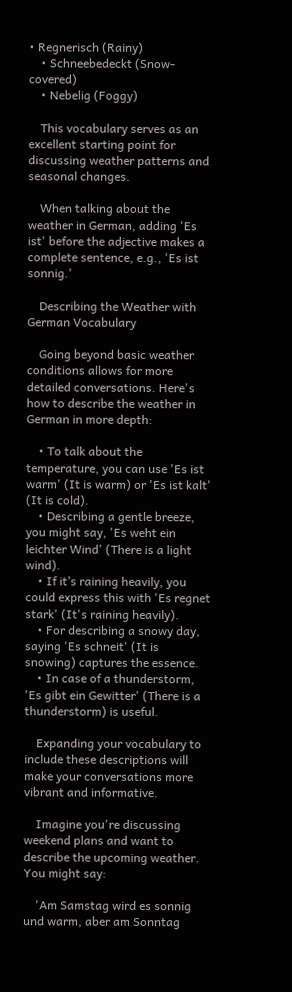• Regnerisch (Rainy)
    • Schneebedeckt (Snow-covered)
    • Nebelig (Foggy)

    This vocabulary serves as an excellent starting point for discussing weather patterns and seasonal changes.

    When talking about the weather in German, adding 'Es ist' before the adjective makes a complete sentence, e.g., 'Es ist sonnig.'

    Describing the Weather with German Vocabulary

    Going beyond basic weather conditions allows for more detailed conversations. Here's how to describe the weather in German in more depth:

    • To talk about the temperature, you can use 'Es ist warm' (It is warm) or 'Es ist kalt' (It is cold).
    • Describing a gentle breeze, you might say, 'Es weht ein leichter Wind' (There is a light wind).
    • If it’s raining heavily, you could express this with 'Es regnet stark' (It's raining heavily).
    • For describing a snowy day, saying 'Es schneit' (It is snowing) captures the essence.
    • In case of a thunderstorm, 'Es gibt ein Gewitter' (There is a thunderstorm) is useful.

    Expanding your vocabulary to include these descriptions will make your conversations more vibrant and informative.

    Imagine you're discussing weekend plans and want to describe the upcoming weather. You might say:

    'Am Samstag wird es sonnig und warm, aber am Sonntag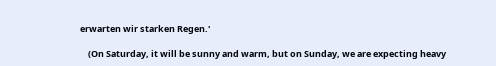erwarten wir starken Regen.'

    (On Saturday, it will be sunny and warm, but on Sunday, we are expecting heavy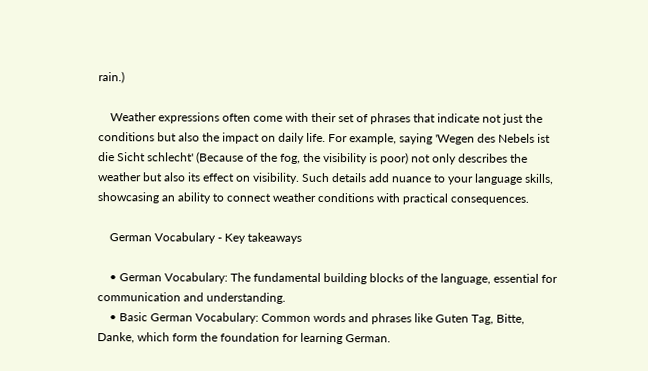rain.)

    Weather expressions often come with their set of phrases that indicate not just the conditions but also the impact on daily life. For example, saying 'Wegen des Nebels ist die Sicht schlecht' (Because of the fog, the visibility is poor) not only describes the weather but also its effect on visibility. Such details add nuance to your language skills, showcasing an ability to connect weather conditions with practical consequences.

    German Vocabulary - Key takeaways

    • German Vocabulary: The fundamental building blocks of the language, essential for communication and understanding.
    • Basic German Vocabulary: Common words and phrases like Guten Tag, Bitte, Danke, which form the foundation for learning German.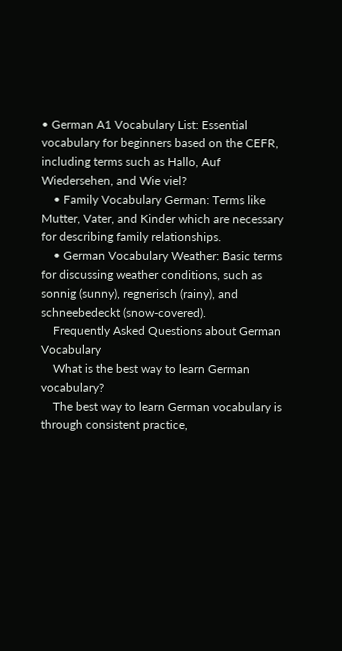• German A1 Vocabulary List: Essential vocabulary for beginners based on the CEFR, including terms such as Hallo, Auf Wiedersehen, and Wie viel?
    • Family Vocabulary German: Terms like Mutter, Vater, and Kinder which are necessary for describing family relationships.
    • German Vocabulary Weather: Basic terms for discussing weather conditions, such as sonnig (sunny), regnerisch (rainy), and schneebedeckt (snow-covered).
    Frequently Asked Questions about German Vocabulary
    What is the best way to learn German vocabulary?
    The best way to learn German vocabulary is through consistent practice,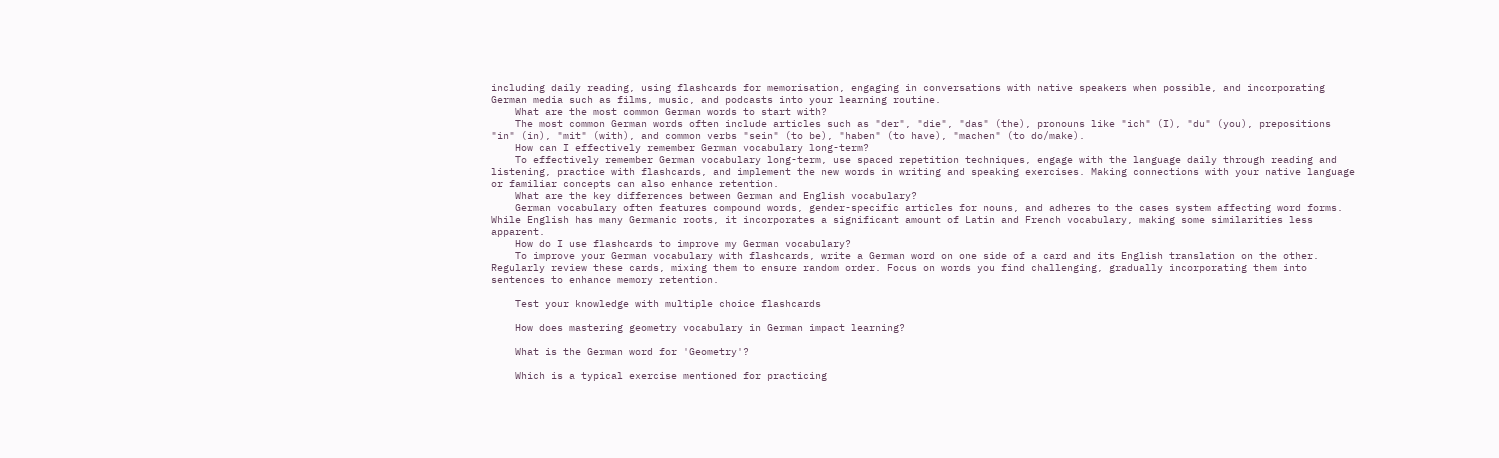including daily reading, using flashcards for memorisation, engaging in conversations with native speakers when possible, and incorporating German media such as films, music, and podcasts into your learning routine.
    What are the most common German words to start with?
    The most common German words often include articles such as "der", "die", "das" (the), pronouns like "ich" (I), "du" (you), prepositions "in" (in), "mit" (with), and common verbs "sein" (to be), "haben" (to have), "machen" (to do/make).
    How can I effectively remember German vocabulary long-term?
    To effectively remember German vocabulary long-term, use spaced repetition techniques, engage with the language daily through reading and listening, practice with flashcards, and implement the new words in writing and speaking exercises. Making connections with your native language or familiar concepts can also enhance retention.
    What are the key differences between German and English vocabulary?
    German vocabulary often features compound words, gender-specific articles for nouns, and adheres to the cases system affecting word forms. While English has many Germanic roots, it incorporates a significant amount of Latin and French vocabulary, making some similarities less apparent.
    How do I use flashcards to improve my German vocabulary?
    To improve your German vocabulary with flashcards, write a German word on one side of a card and its English translation on the other. Regularly review these cards, mixing them to ensure random order. Focus on words you find challenging, gradually incorporating them into sentences to enhance memory retention.

    Test your knowledge with multiple choice flashcards

    How does mastering geometry vocabulary in German impact learning?

    What is the German word for 'Geometry'?

    Which is a typical exercise mentioned for practicing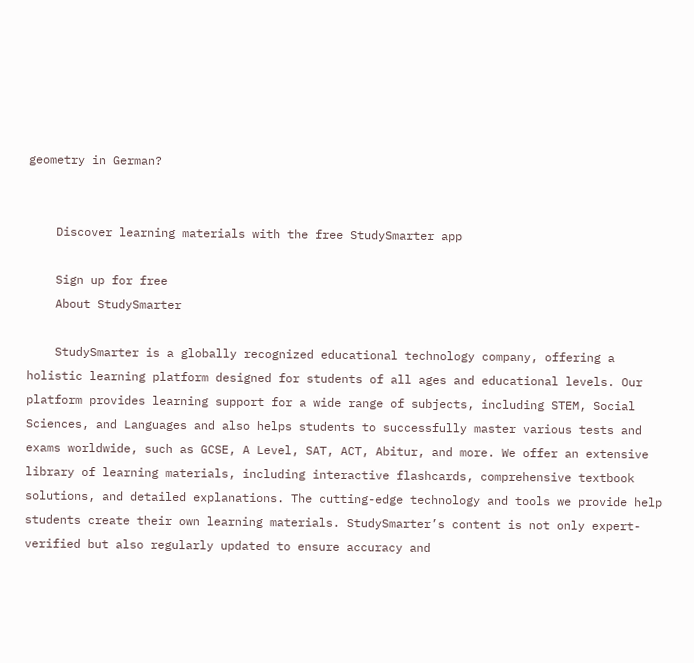geometry in German?


    Discover learning materials with the free StudySmarter app

    Sign up for free
    About StudySmarter

    StudySmarter is a globally recognized educational technology company, offering a holistic learning platform designed for students of all ages and educational levels. Our platform provides learning support for a wide range of subjects, including STEM, Social Sciences, and Languages and also helps students to successfully master various tests and exams worldwide, such as GCSE, A Level, SAT, ACT, Abitur, and more. We offer an extensive library of learning materials, including interactive flashcards, comprehensive textbook solutions, and detailed explanations. The cutting-edge technology and tools we provide help students create their own learning materials. StudySmarter’s content is not only expert-verified but also regularly updated to ensure accuracy and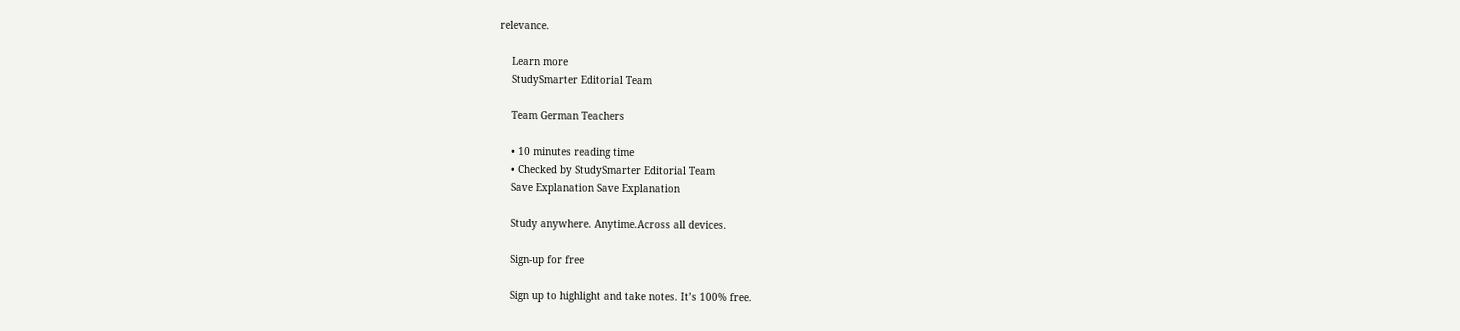relevance.

    Learn more
    StudySmarter Editorial Team

    Team German Teachers

    • 10 minutes reading time
    • Checked by StudySmarter Editorial Team
    Save Explanation Save Explanation

    Study anywhere. Anytime.Across all devices.

    Sign-up for free

    Sign up to highlight and take notes. It’s 100% free.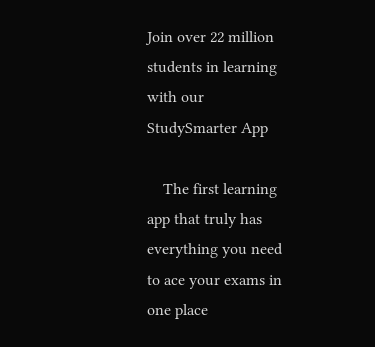Join over 22 million students in learning with our StudySmarter App

    The first learning app that truly has everything you need to ace your exams in one place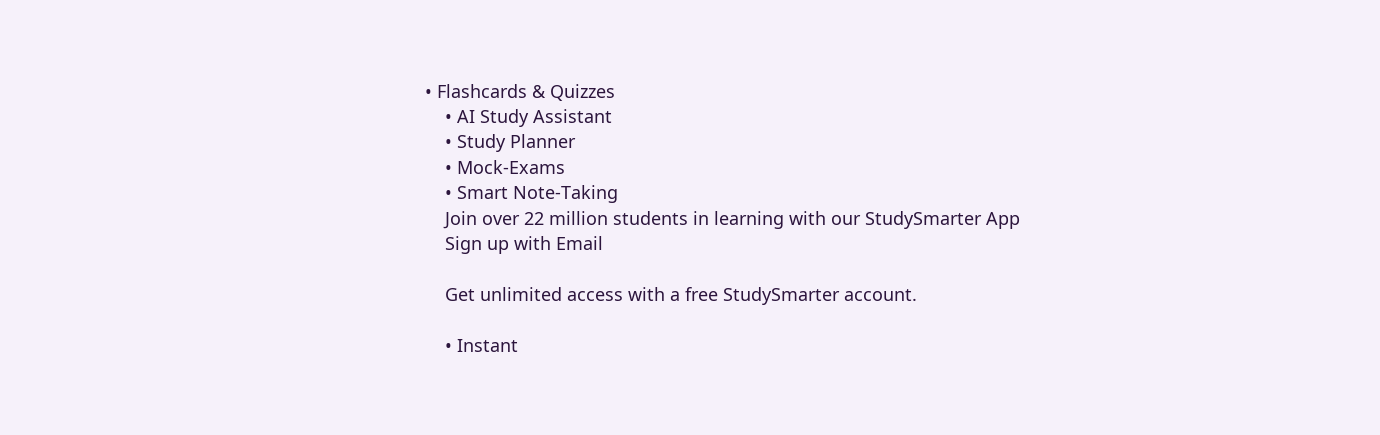• Flashcards & Quizzes
    • AI Study Assistant
    • Study Planner
    • Mock-Exams
    • Smart Note-Taking
    Join over 22 million students in learning with our StudySmarter App
    Sign up with Email

    Get unlimited access with a free StudySmarter account.

    • Instant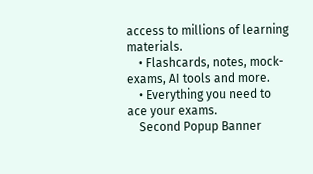access to millions of learning materials.
    • Flashcards, notes, mock-exams, AI tools and more.
    • Everything you need to ace your exams.
    Second Popup Banner